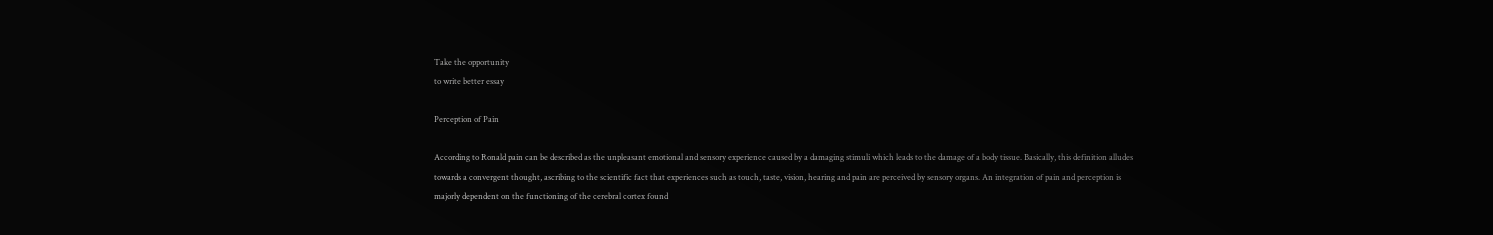Take the opportunity
to write better essay

Perception of Pain

According to Ronald pain can be described as the unpleasant emotional and sensory experience caused by a damaging stimuli which leads to the damage of a body tissue. Basically, this definition alludes towards a convergent thought, ascribing to the scientific fact that experiences such as touch, taste, vision, hearing and pain are perceived by sensory organs. An integration of pain and perception is majorly dependent on the functioning of the cerebral cortex found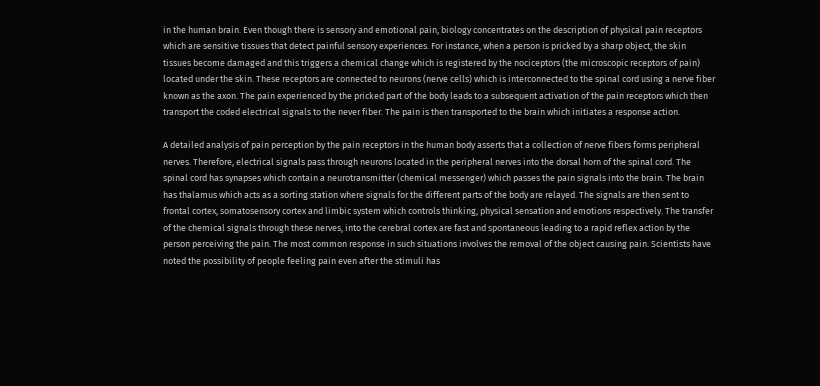in the human brain. Even though there is sensory and emotional pain, biology concentrates on the description of physical pain receptors which are sensitive tissues that detect painful sensory experiences. For instance, when a person is pricked by a sharp object, the skin tissues become damaged and this triggers a chemical change which is registered by the nociceptors (the microscopic receptors of pain) located under the skin. These receptors are connected to neurons (nerve cells) which is interconnected to the spinal cord using a nerve fiber known as the axon. The pain experienced by the pricked part of the body leads to a subsequent activation of the pain receptors which then transport the coded electrical signals to the never fiber. The pain is then transported to the brain which initiates a response action.

A detailed analysis of pain perception by the pain receptors in the human body asserts that a collection of nerve fibers forms peripheral nerves. Therefore, electrical signals pass through neurons located in the peripheral nerves into the dorsal horn of the spinal cord. The spinal cord has synapses which contain a neurotransmitter (chemical messenger) which passes the pain signals into the brain. The brain has thalamus which acts as a sorting station where signals for the different parts of the body are relayed. The signals are then sent to frontal cortex, somatosensory cortex and limbic system which controls thinking, physical sensation and emotions respectively. The transfer of the chemical signals through these nerves, into the cerebral cortex are fast and spontaneous leading to a rapid reflex action by the person perceiving the pain. The most common response in such situations involves the removal of the object causing pain. Scientists have noted the possibility of people feeling pain even after the stimuli has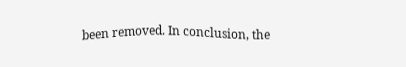been removed. In conclusion, the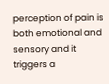perception of pain is both emotional and sensory and it triggers a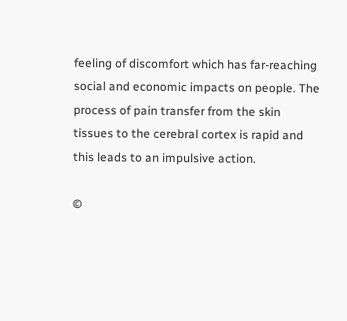feeling of discomfort which has far-reaching social and economic impacts on people. The process of pain transfer from the skin tissues to the cerebral cortex is rapid and this leads to an impulsive action.

©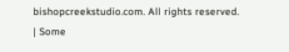bishopcreekstudio.com. All rights reserved. | Some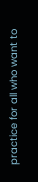practice for all who want to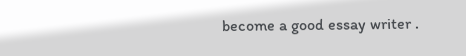become a good essay writer .